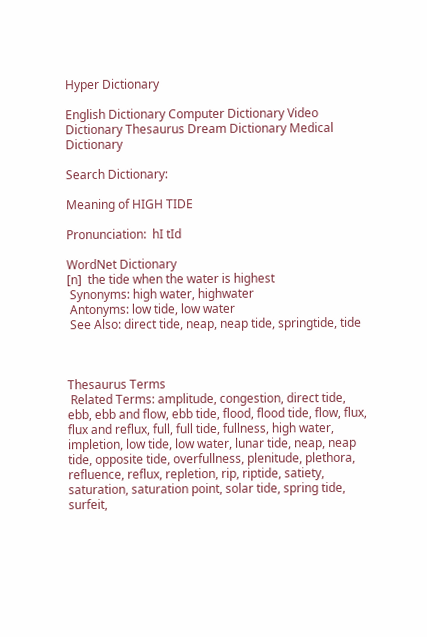Hyper Dictionary

English Dictionary Computer Dictionary Video Dictionary Thesaurus Dream Dictionary Medical Dictionary

Search Dictionary:

Meaning of HIGH TIDE

Pronunciation:  hI tId

WordNet Dictionary
[n]  the tide when the water is highest
 Synonyms: high water, highwater
 Antonyms: low tide, low water
 See Also: direct tide, neap, neap tide, springtide, tide



Thesaurus Terms
 Related Terms: amplitude, congestion, direct tide, ebb, ebb and flow, ebb tide, flood, flood tide, flow, flux, flux and reflux, full, full tide, fullness, high water, impletion, low tide, low water, lunar tide, neap, neap tide, opposite tide, overfullness, plenitude, plethora, refluence, reflux, repletion, rip, riptide, satiety, saturation, saturation point, solar tide, spring tide, surfeit,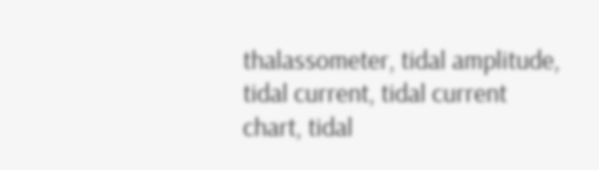thalassometer, tidal amplitude, tidal current, tidal current chart, tidal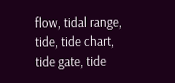flow, tidal range, tide, tide chart, tide gate, tide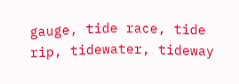gauge, tide race, tide rip, tidewater, tideway